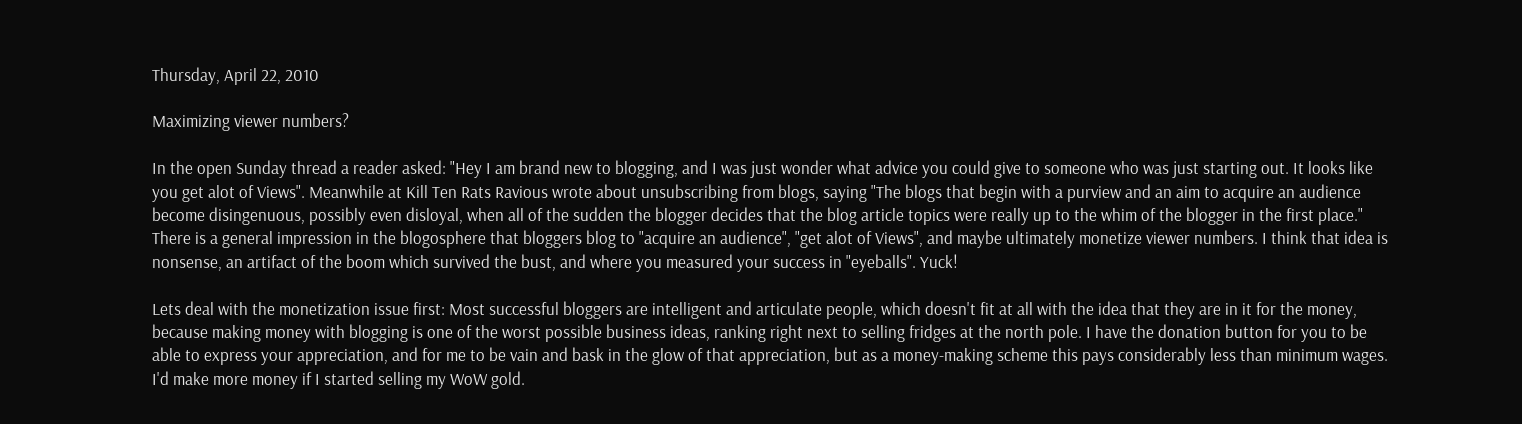Thursday, April 22, 2010

Maximizing viewer numbers?

In the open Sunday thread a reader asked: "Hey I am brand new to blogging, and I was just wonder what advice you could give to someone who was just starting out. It looks like you get alot of Views". Meanwhile at Kill Ten Rats Ravious wrote about unsubscribing from blogs, saying "The blogs that begin with a purview and an aim to acquire an audience become disingenuous, possibly even disloyal, when all of the sudden the blogger decides that the blog article topics were really up to the whim of the blogger in the first place." There is a general impression in the blogosphere that bloggers blog to "acquire an audience", "get alot of Views", and maybe ultimately monetize viewer numbers. I think that idea is nonsense, an artifact of the boom which survived the bust, and where you measured your success in "eyeballs". Yuck!

Lets deal with the monetization issue first: Most successful bloggers are intelligent and articulate people, which doesn't fit at all with the idea that they are in it for the money, because making money with blogging is one of the worst possible business ideas, ranking right next to selling fridges at the north pole. I have the donation button for you to be able to express your appreciation, and for me to be vain and bask in the glow of that appreciation, but as a money-making scheme this pays considerably less than minimum wages. I'd make more money if I started selling my WoW gold.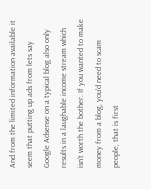And from the limited information available it seem that putting up ads from lets say Google Adsense on a typical blog also only results in a laughable income stream which isn't worth the bother. If you wanted to make money from a blog, you'd need to scam people, that is first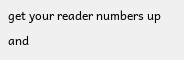get your reader numbers up and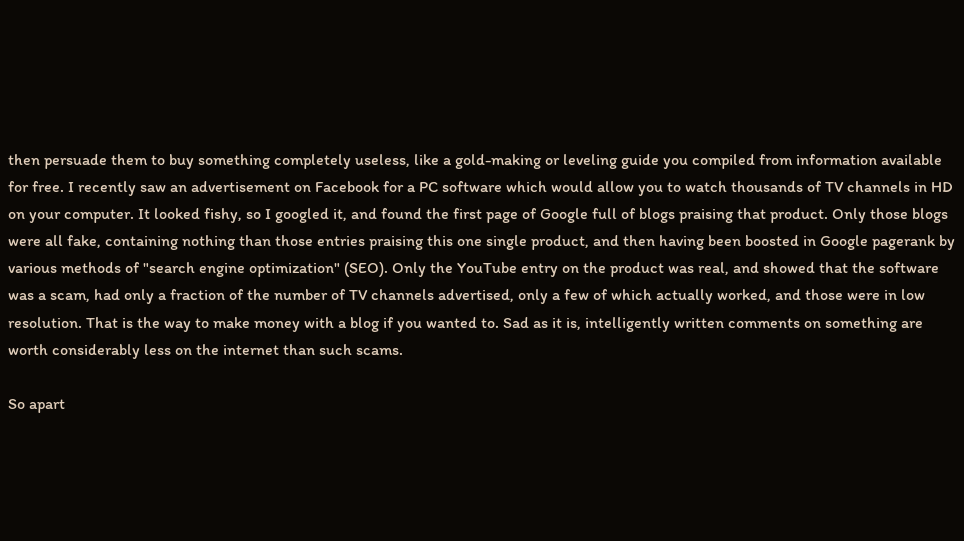then persuade them to buy something completely useless, like a gold-making or leveling guide you compiled from information available for free. I recently saw an advertisement on Facebook for a PC software which would allow you to watch thousands of TV channels in HD on your computer. It looked fishy, so I googled it, and found the first page of Google full of blogs praising that product. Only those blogs were all fake, containing nothing than those entries praising this one single product, and then having been boosted in Google pagerank by various methods of "search engine optimization" (SEO). Only the YouTube entry on the product was real, and showed that the software was a scam, had only a fraction of the number of TV channels advertised, only a few of which actually worked, and those were in low resolution. That is the way to make money with a blog if you wanted to. Sad as it is, intelligently written comments on something are worth considerably less on the internet than such scams.

So apart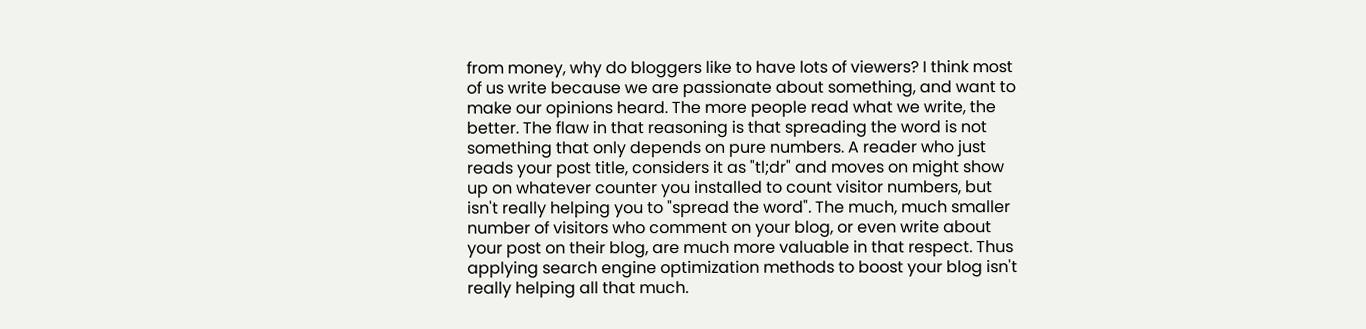from money, why do bloggers like to have lots of viewers? I think most of us write because we are passionate about something, and want to make our opinions heard. The more people read what we write, the better. The flaw in that reasoning is that spreading the word is not something that only depends on pure numbers. A reader who just reads your post title, considers it as "tl;dr" and moves on might show up on whatever counter you installed to count visitor numbers, but isn't really helping you to "spread the word". The much, much smaller number of visitors who comment on your blog, or even write about your post on their blog, are much more valuable in that respect. Thus applying search engine optimization methods to boost your blog isn't really helping all that much.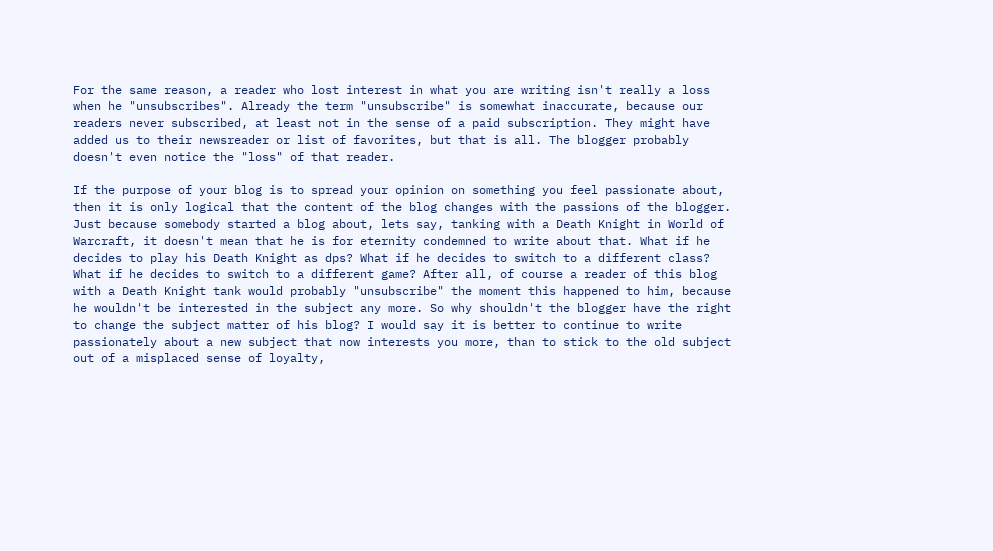For the same reason, a reader who lost interest in what you are writing isn't really a loss when he "unsubscribes". Already the term "unsubscribe" is somewhat inaccurate, because our readers never subscribed, at least not in the sense of a paid subscription. They might have added us to their newsreader or list of favorites, but that is all. The blogger probably doesn't even notice the "loss" of that reader.

If the purpose of your blog is to spread your opinion on something you feel passionate about, then it is only logical that the content of the blog changes with the passions of the blogger. Just because somebody started a blog about, lets say, tanking with a Death Knight in World of Warcraft, it doesn't mean that he is for eternity condemned to write about that. What if he decides to play his Death Knight as dps? What if he decides to switch to a different class? What if he decides to switch to a different game? After all, of course a reader of this blog with a Death Knight tank would probably "unsubscribe" the moment this happened to him, because he wouldn't be interested in the subject any more. So why shouldn't the blogger have the right to change the subject matter of his blog? I would say it is better to continue to write passionately about a new subject that now interests you more, than to stick to the old subject out of a misplaced sense of loyalty,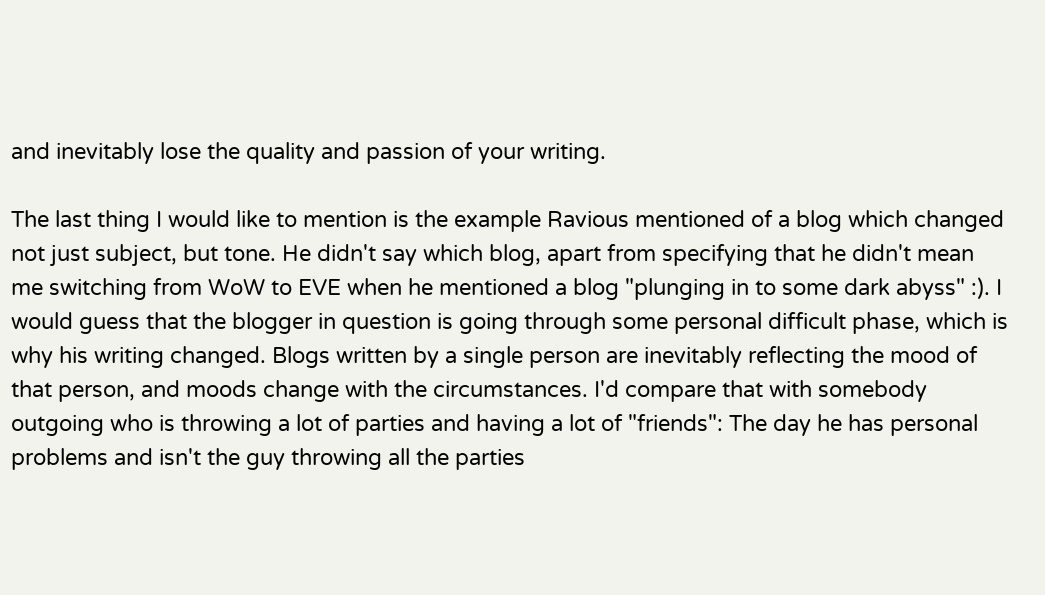and inevitably lose the quality and passion of your writing.

The last thing I would like to mention is the example Ravious mentioned of a blog which changed not just subject, but tone. He didn't say which blog, apart from specifying that he didn't mean me switching from WoW to EVE when he mentioned a blog "plunging in to some dark abyss" :). I would guess that the blogger in question is going through some personal difficult phase, which is why his writing changed. Blogs written by a single person are inevitably reflecting the mood of that person, and moods change with the circumstances. I'd compare that with somebody outgoing who is throwing a lot of parties and having a lot of "friends": The day he has personal problems and isn't the guy throwing all the parties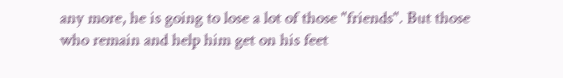any more, he is going to lose a lot of those "friends". But those who remain and help him get on his feet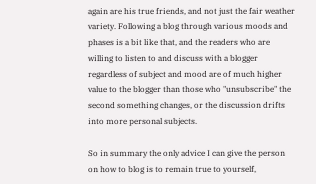again are his true friends, and not just the fair weather variety. Following a blog through various moods and phases is a bit like that, and the readers who are willing to listen to and discuss with a blogger regardless of subject and mood are of much higher value to the blogger than those who "unsubscribe" the second something changes, or the discussion drifts into more personal subjects.

So in summary the only advice I can give the person on how to blog is to remain true to yourself,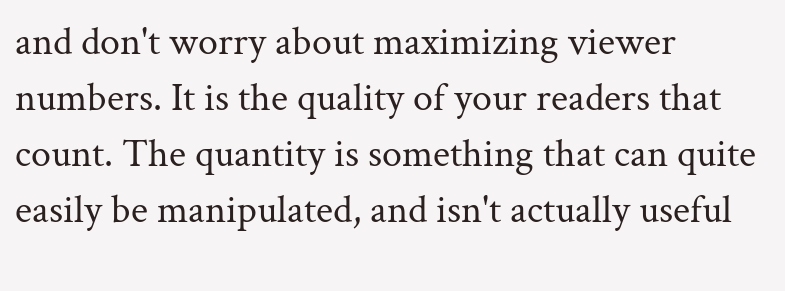and don't worry about maximizing viewer numbers. It is the quality of your readers that count. The quantity is something that can quite easily be manipulated, and isn't actually useful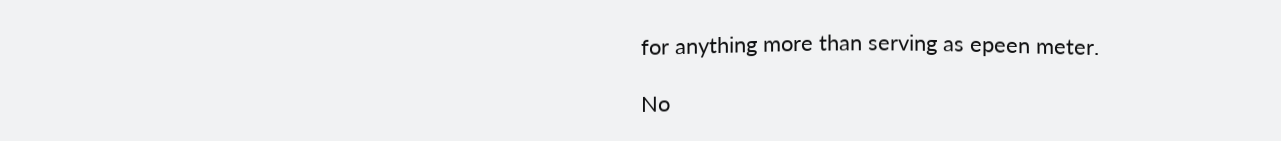for anything more than serving as epeen meter.

No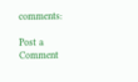comments:

Post a Comment